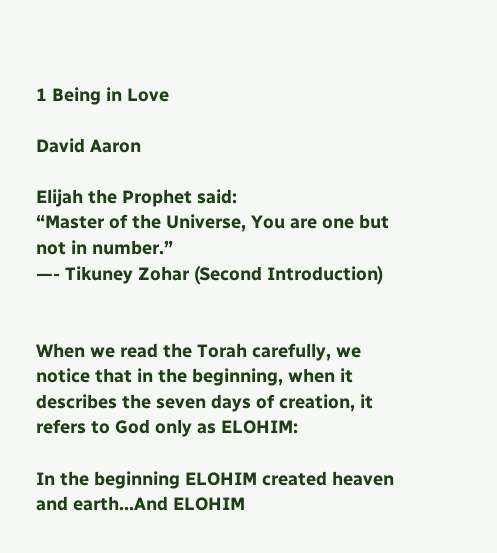1 Being in Love

David Aaron

Elijah the Prophet said:
“Master of the Universe, You are one but not in number.”
—- Tikuney Zohar (Second Introduction)


When we read the Torah carefully, we notice that in the beginning, when it describes the seven days of creation, it refers to God only as ELOHIM:

In the beginning ELOHIM created heaven and earth…And ELOHIM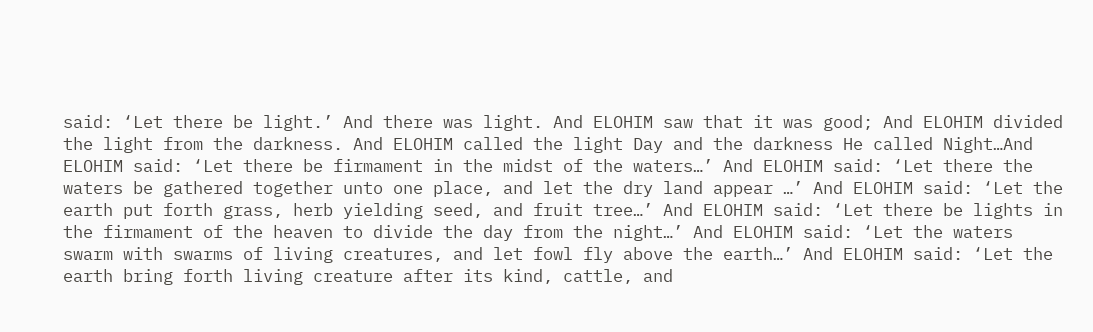said: ‘Let there be light.’ And there was light. And ELOHIM saw that it was good; And ELOHIM divided the light from the darkness. And ELOHIM called the light Day and the darkness He called Night…And ELOHIM said: ‘Let there be firmament in the midst of the waters…’ And ELOHIM said: ‘Let there the waters be gathered together unto one place, and let the dry land appear …’ And ELOHIM said: ‘Let the earth put forth grass, herb yielding seed, and fruit tree…’ And ELOHIM said: ‘Let there be lights in the firmament of the heaven to divide the day from the night…’ And ELOHIM said: ‘Let the waters swarm with swarms of living creatures, and let fowl fly above the earth…’ And ELOHIM said: ‘Let the earth bring forth living creature after its kind, cattle, and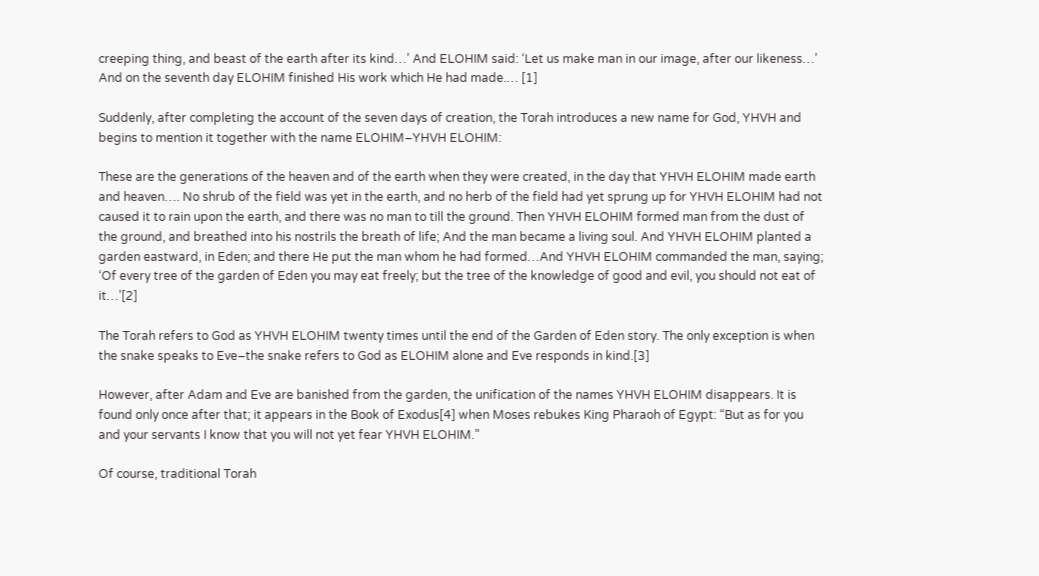creeping thing, and beast of the earth after its kind…’ And ELOHIM said: ‘Let us make man in our image, after our likeness…’ And on the seventh day ELOHIM finished His work which He had made.… [1]

Suddenly, after completing the account of the seven days of creation, the Torah introduces a new name for God, YHVH and begins to mention it together with the name ELOHIM–YHVH ELOHIM:

These are the generations of the heaven and of the earth when they were created, in the day that YHVH ELOHIM made earth and heaven…. No shrub of the field was yet in the earth, and no herb of the field had yet sprung up for YHVH ELOHIM had not caused it to rain upon the earth, and there was no man to till the ground. Then YHVH ELOHIM formed man from the dust of the ground, and breathed into his nostrils the breath of life; And the man became a living soul. And YHVH ELOHIM planted a garden eastward, in Eden; and there He put the man whom he had formed…And YHVH ELOHIM commanded the man, saying; ‘Of every tree of the garden of Eden you may eat freely; but the tree of the knowledge of good and evil, you should not eat of it…’[2]

The Torah refers to God as YHVH ELOHIM twenty times until the end of the Garden of Eden story. The only exception is when the snake speaks to Eve–the snake refers to God as ELOHIM alone and Eve responds in kind.[3]

However, after Adam and Eve are banished from the garden, the unification of the names YHVH ELOHIM disappears. It is found only once after that; it appears in the Book of Exodus[4] when Moses rebukes King Pharaoh of Egypt: “But as for you and your servants I know that you will not yet fear YHVH ELOHIM.”

Of course, traditional Torah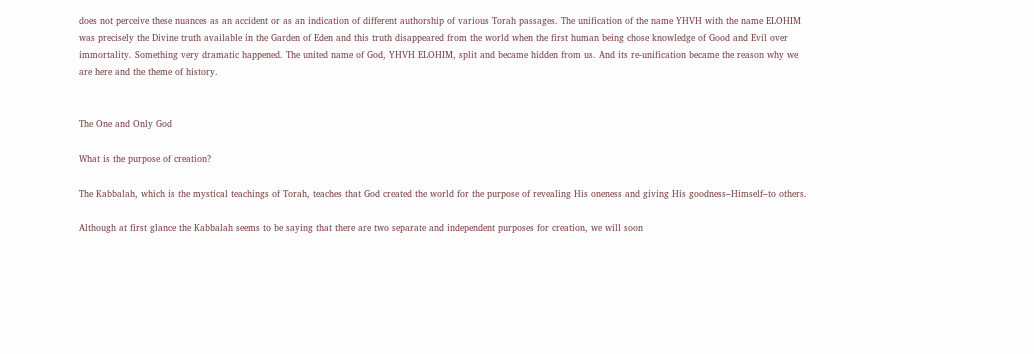does not perceive these nuances as an accident or as an indication of different authorship of various Torah passages. The unification of the name YHVH with the name ELOHIM was precisely the Divine truth available in the Garden of Eden and this truth disappeared from the world when the first human being chose knowledge of Good and Evil over immortality. Something very dramatic happened. The united name of God, YHVH ELOHIM, split and became hidden from us. And its re-unification became the reason why we are here and the theme of history.


The One and Only God

What is the purpose of creation?

The Kabbalah, which is the mystical teachings of Torah, teaches that God created the world for the purpose of revealing His oneness and giving His goodness–Himself–to others.

Although at first glance the Kabbalah seems to be saying that there are two separate and independent purposes for creation, we will soon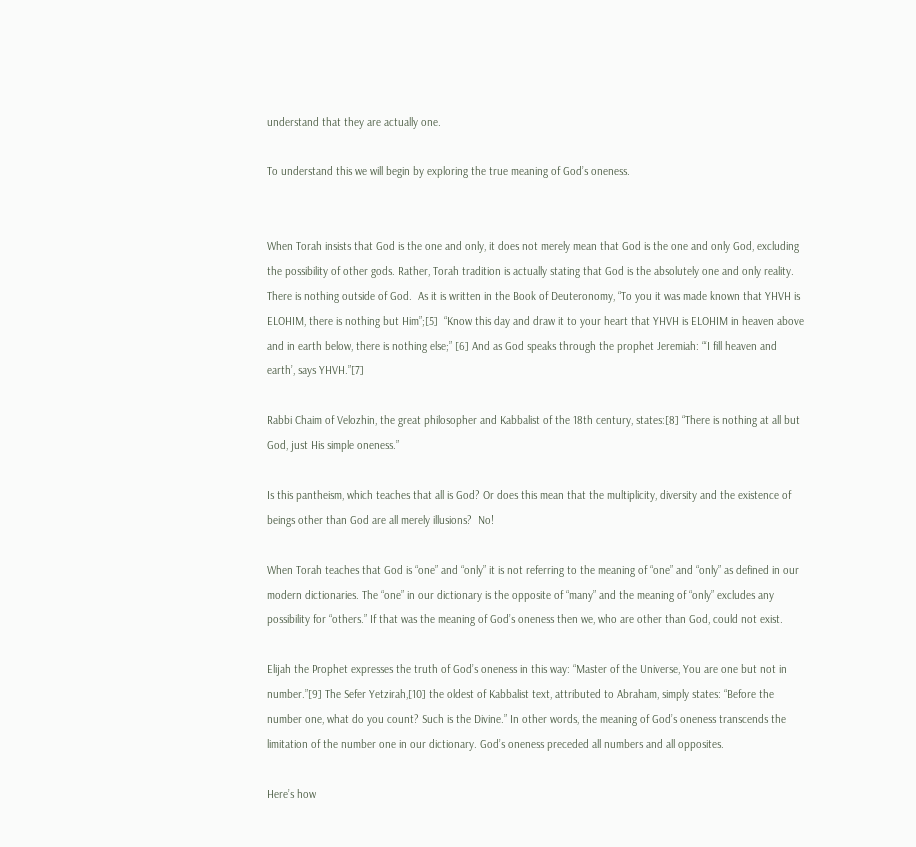understand that they are actually one.

To understand this we will begin by exploring the true meaning of God’s oneness.


When Torah insists that God is the one and only, it does not merely mean that God is the one and only God, excluding the possibility of other gods. Rather, Torah tradition is actually stating that God is the absolutely one and only reality. There is nothing outside of God.  As it is written in the Book of Deuteronomy, “To you it was made known that YHVH is ELOHIM, there is nothing but Him”;[5]  “Know this day and draw it to your heart that YHVH is ELOHIM in heaven above and in earth below, there is nothing else;” [6] And as God speaks through the prophet Jeremiah: “‘I fill heaven and earth’, says YHVH.”[7]

Rabbi Chaim of Velozhin, the great philosopher and Kabbalist of the 18th century, states:[8] “There is nothing at all but God, just His simple oneness.”

Is this pantheism, which teaches that all is God? Or does this mean that the multiplicity, diversity and the existence of beings other than God are all merely illusions?  No!

When Torah teaches that God is “one” and “only” it is not referring to the meaning of “one” and “only” as defined in our modern dictionaries. The “one” in our dictionary is the opposite of “many” and the meaning of “only” excludes any possibility for “others.” If that was the meaning of God’s oneness then we, who are other than God, could not exist.

Elijah the Prophet expresses the truth of God’s oneness in this way: “Master of the Universe, You are one but not in number.”[9] The Sefer Yetzirah,[10] the oldest of Kabbalist text, attributed to Abraham, simply states: “Before the number one, what do you count? Such is the Divine.” In other words, the meaning of God’s oneness transcends the limitation of the number one in our dictionary. God’s oneness preceded all numbers and all opposites.

Here’s how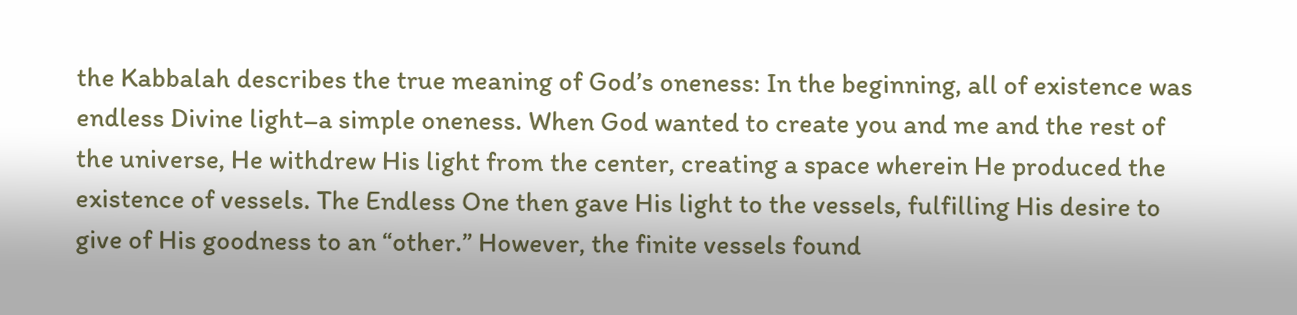the Kabbalah describes the true meaning of God’s oneness: In the beginning, all of existence was endless Divine light–a simple oneness. When God wanted to create you and me and the rest of the universe, He withdrew His light from the center, creating a space wherein He produced the existence of vessels. The Endless One then gave His light to the vessels, fulfilling His desire to give of His goodness to an “other.” However, the finite vessels found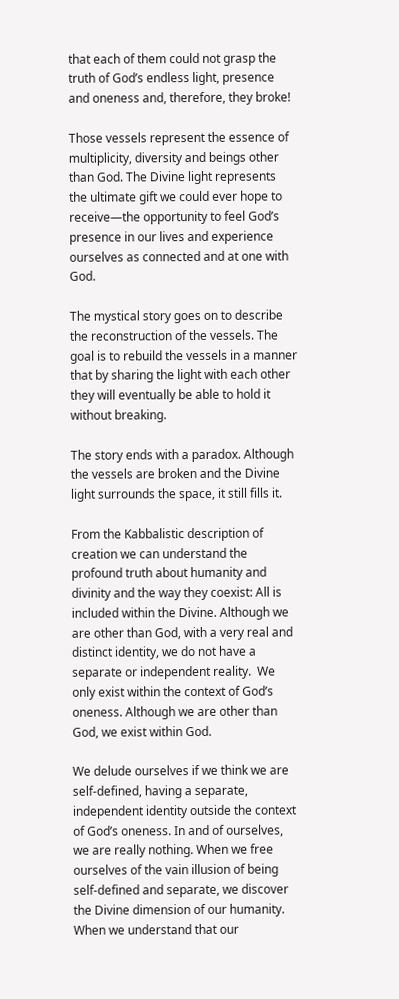that each of them could not grasp the truth of God’s endless light, presence and oneness and, therefore, they broke!

Those vessels represent the essence of multiplicity, diversity and beings other than God. The Divine light represents the ultimate gift we could ever hope to receive—the opportunity to feel God’s presence in our lives and experience ourselves as connected and at one with God.

The mystical story goes on to describe the reconstruction of the vessels. The goal is to rebuild the vessels in a manner that by sharing the light with each other they will eventually be able to hold it without breaking.

The story ends with a paradox. Although the vessels are broken and the Divine light surrounds the space, it still fills it.

From the Kabbalistic description of creation we can understand the profound truth about humanity and divinity and the way they coexist: All is included within the Divine. Although we are other than God, with a very real and distinct identity, we do not have a separate or independent reality.  We only exist within the context of God’s oneness. Although we are other than God, we exist within God.

We delude ourselves if we think we are self-defined, having a separate, independent identity outside the context of God’s oneness. In and of ourselves, we are really nothing. When we free ourselves of the vain illusion of being self-defined and separate, we discover the Divine dimension of our humanity. When we understand that our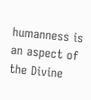humanness is an aspect of the Divine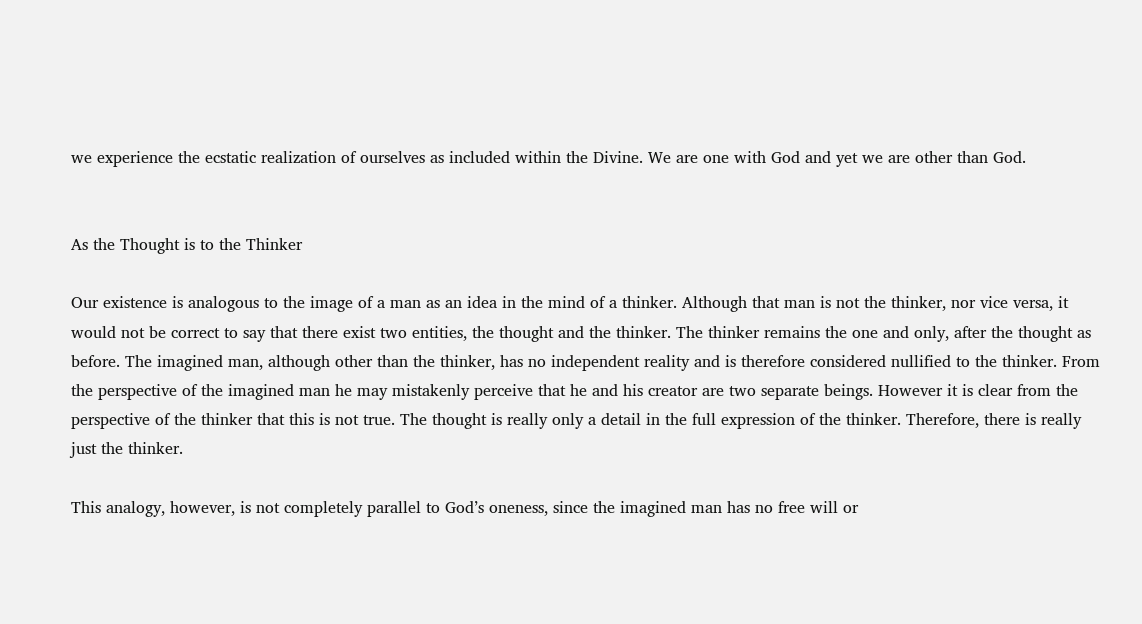we experience the ecstatic realization of ourselves as included within the Divine. We are one with God and yet we are other than God.


As the Thought is to the Thinker

Our existence is analogous to the image of a man as an idea in the mind of a thinker. Although that man is not the thinker, nor vice versa, it would not be correct to say that there exist two entities, the thought and the thinker. The thinker remains the one and only, after the thought as before. The imagined man, although other than the thinker, has no independent reality and is therefore considered nullified to the thinker. From the perspective of the imagined man he may mistakenly perceive that he and his creator are two separate beings. However it is clear from the perspective of the thinker that this is not true. The thought is really only a detail in the full expression of the thinker. Therefore, there is really just the thinker.

This analogy, however, is not completely parallel to God’s oneness, since the imagined man has no free will or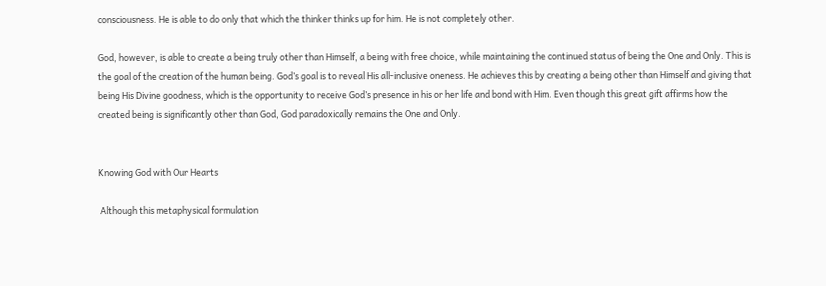consciousness. He is able to do only that which the thinker thinks up for him. He is not completely other.

God, however, is able to create a being truly other than Himself, a being with free choice, while maintaining the continued status of being the One and Only. This is the goal of the creation of the human being. God’s goal is to reveal His all-inclusive oneness. He achieves this by creating a being other than Himself and giving that being His Divine goodness, which is the opportunity to receive God’s presence in his or her life and bond with Him. Even though this great gift affirms how the created being is significantly other than God, God paradoxically remains the One and Only.


Knowing God with Our Hearts

 Although this metaphysical formulation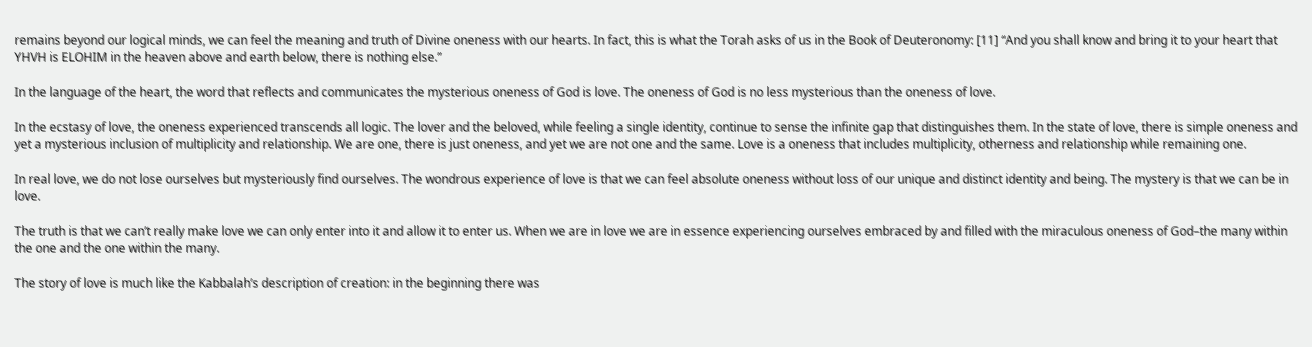remains beyond our logical minds, we can feel the meaning and truth of Divine oneness with our hearts. In fact, this is what the Torah asks of us in the Book of Deuteronomy: [11] “And you shall know and bring it to your heart that YHVH is ELOHIM in the heaven above and earth below, there is nothing else.”

In the language of the heart, the word that reflects and communicates the mysterious oneness of God is love. The oneness of God is no less mysterious than the oneness of love.

In the ecstasy of love, the oneness experienced transcends all logic. The lover and the beloved, while feeling a single identity, continue to sense the infinite gap that distinguishes them. In the state of love, there is simple oneness and yet a mysterious inclusion of multiplicity and relationship. We are one, there is just oneness, and yet we are not one and the same. Love is a oneness that includes multiplicity, otherness and relationship while remaining one.

In real love, we do not lose ourselves but mysteriously find ourselves. The wondrous experience of love is that we can feel absolute oneness without loss of our unique and distinct identity and being. The mystery is that we can be in love.

The truth is that we can’t really make love we can only enter into it and allow it to enter us. When we are in love we are in essence experiencing ourselves embraced by and filled with the miraculous oneness of God–the many within the one and the one within the many.

The story of love is much like the Kabbalah’s description of creation: in the beginning there was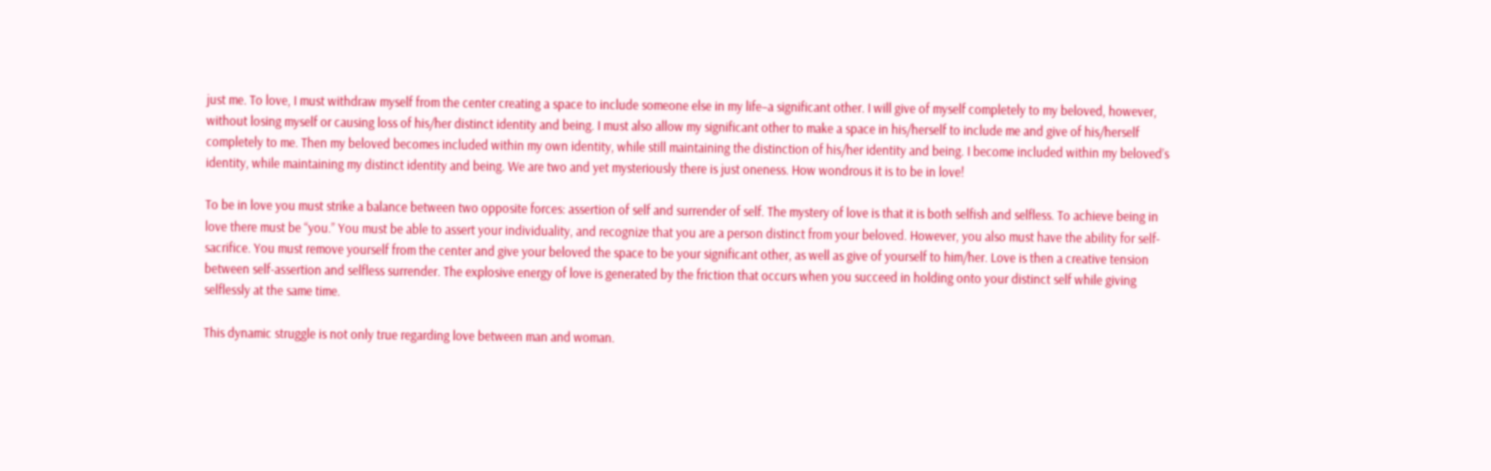just me. To love, I must withdraw myself from the center creating a space to include someone else in my life–a significant other. I will give of myself completely to my beloved, however, without losing myself or causing loss of his/her distinct identity and being. I must also allow my significant other to make a space in his/herself to include me and give of his/herself completely to me. Then my beloved becomes included within my own identity, while still maintaining the distinction of his/her identity and being. I become included within my beloved’s identity, while maintaining my distinct identity and being. We are two and yet mysteriously there is just oneness. How wondrous it is to be in love!

To be in love you must strike a balance between two opposite forces: assertion of self and surrender of self. The mystery of love is that it is both selfish and selfless. To achieve being in love there must be “you.” You must be able to assert your individuality, and recognize that you are a person distinct from your beloved. However, you also must have the ability for self-sacrifice. You must remove yourself from the center and give your beloved the space to be your significant other, as well as give of yourself to him/her. Love is then a creative tension between self-assertion and selfless surrender. The explosive energy of love is generated by the friction that occurs when you succeed in holding onto your distinct self while giving selflessly at the same time.

This dynamic struggle is not only true regarding love between man and woman.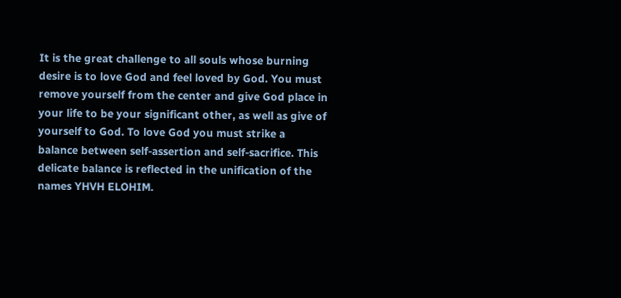It is the great challenge to all souls whose burning desire is to love God and feel loved by God. You must remove yourself from the center and give God place in your life to be your significant other, as well as give of yourself to God. To love God you must strike a balance between self-assertion and self-sacrifice. This delicate balance is reflected in the unification of the names YHVH ELOHIM.